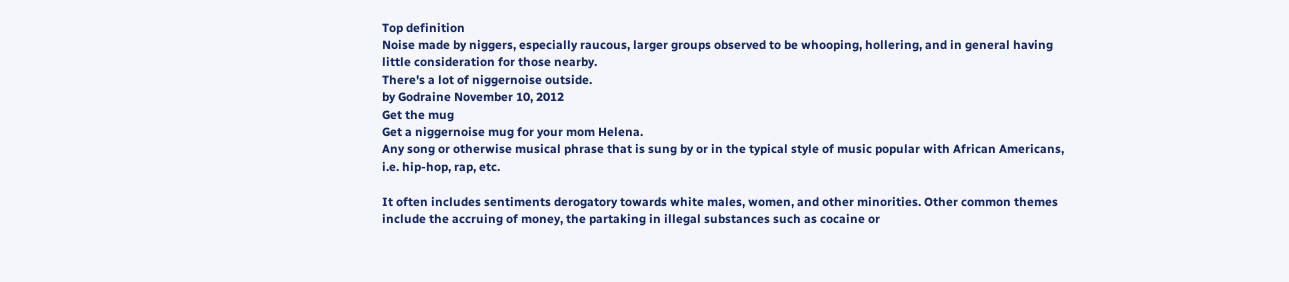Top definition
Noise made by niggers, especially raucous, larger groups observed to be whooping, hollering, and in general having little consideration for those nearby.
There's a lot of niggernoise outside.
by Godraine November 10, 2012
Get the mug
Get a niggernoise mug for your mom Helena.
Any song or otherwise musical phrase that is sung by or in the typical style of music popular with African Americans, i.e. hip-hop, rap, etc.

It often includes sentiments derogatory towards white males, women, and other minorities. Other common themes include the accruing of money, the partaking in illegal substances such as cocaine or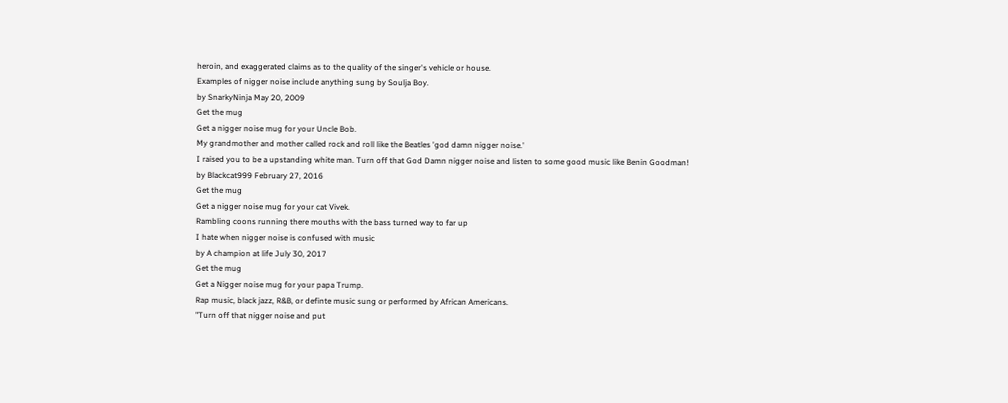heroin, and exaggerated claims as to the quality of the singer's vehicle or house.
Examples of nigger noise include anything sung by Soulja Boy.
by SnarkyNinja May 20, 2009
Get the mug
Get a nigger noise mug for your Uncle Bob.
My grandmother and mother called rock and roll like the Beatles 'god damn nigger noise.'
I raised you to be a upstanding white man. Turn off that God Damn nigger noise and listen to some good music like Benin Goodman!
by Blackcat999 February 27, 2016
Get the mug
Get a nigger noise mug for your cat Vivek.
Rambling coons running there mouths with the bass turned way to far up
I hate when nigger noise is confused with music
by A champion at life July 30, 2017
Get the mug
Get a Nigger noise mug for your papa Trump.
Rap music, black jazz, R&B, or definte music sung or performed by African Americans.
"Turn off that nigger noise and put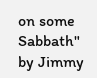on some Sabbath"
by Jimmy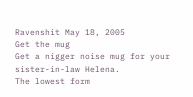Ravenshit May 18, 2005
Get the mug
Get a nigger noise mug for your sister-in-law Helena.
The lowest form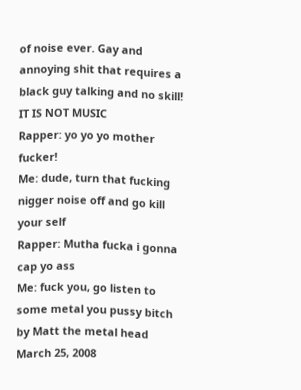of noise ever. Gay and annoying shit that requires a black guy talking and no skill! IT IS NOT MUSIC
Rapper: yo yo yo mother fucker!
Me: dude, turn that fucking nigger noise off and go kill your self
Rapper: Mutha fucka i gonna cap yo ass
Me: fuck you, go listen to some metal you pussy bitch
by Matt the metal head March 25, 2008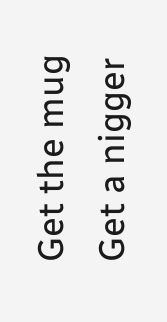Get the mug
Get a nigger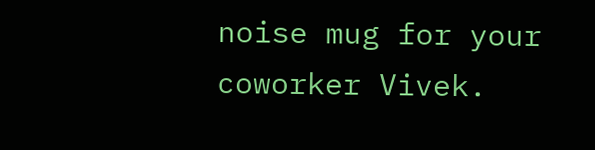noise mug for your coworker Vivek.